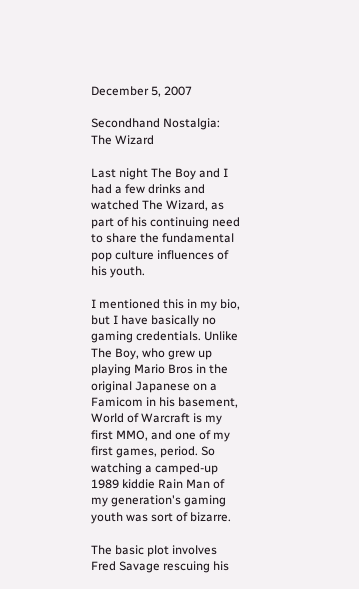December 5, 2007

Secondhand Nostalgia: The Wizard

Last night The Boy and I had a few drinks and watched The Wizard, as part of his continuing need to share the fundamental pop culture influences of his youth.

I mentioned this in my bio, but I have basically no gaming credentials. Unlike The Boy, who grew up playing Mario Bros in the original Japanese on a Famicom in his basement, World of Warcraft is my first MMO, and one of my first games, period. So watching a camped-up 1989 kiddie Rain Man of my generation's gaming youth was sort of bizarre.

The basic plot involves Fred Savage rescuing his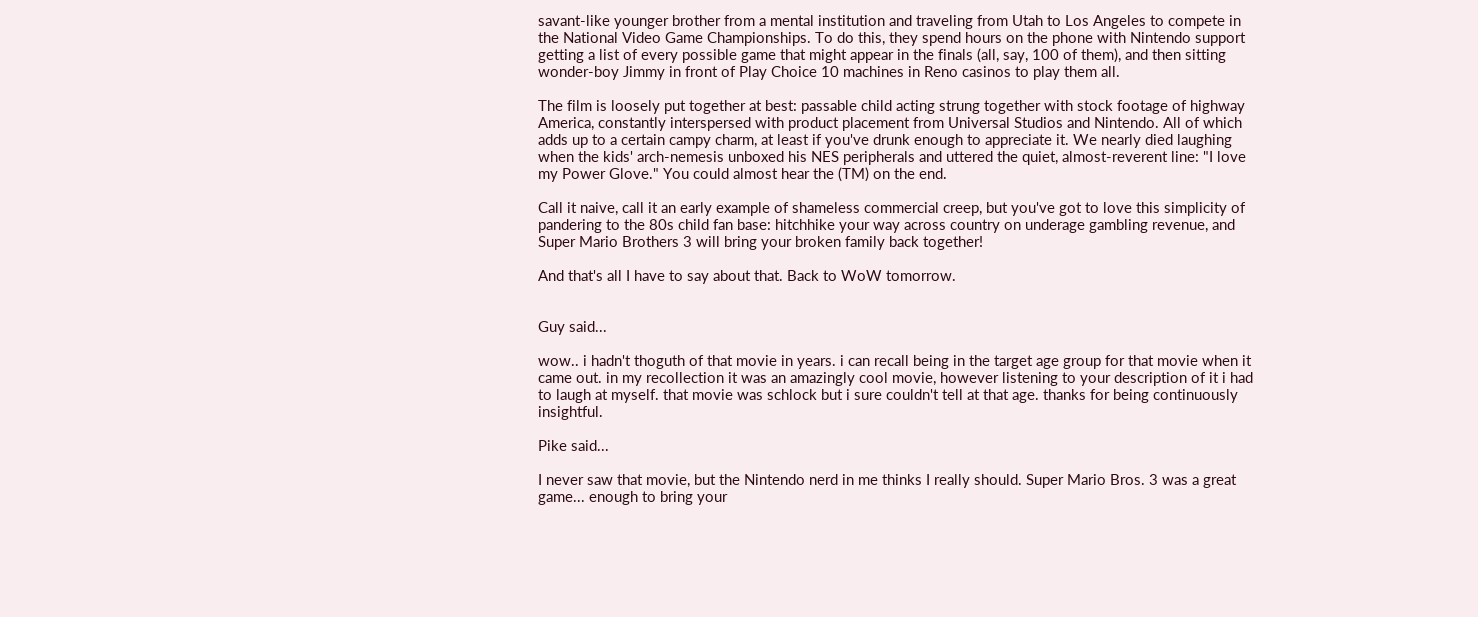savant-like younger brother from a mental institution and traveling from Utah to Los Angeles to compete in the National Video Game Championships. To do this, they spend hours on the phone with Nintendo support getting a list of every possible game that might appear in the finals (all, say, 100 of them), and then sitting wonder-boy Jimmy in front of Play Choice 10 machines in Reno casinos to play them all.

The film is loosely put together at best: passable child acting strung together with stock footage of highway America, constantly interspersed with product placement from Universal Studios and Nintendo. All of which adds up to a certain campy charm, at least if you've drunk enough to appreciate it. We nearly died laughing when the kids' arch-nemesis unboxed his NES peripherals and uttered the quiet, almost-reverent line: "I love my Power Glove." You could almost hear the (TM) on the end.

Call it naive, call it an early example of shameless commercial creep, but you've got to love this simplicity of pandering to the 80s child fan base: hitchhike your way across country on underage gambling revenue, and Super Mario Brothers 3 will bring your broken family back together!

And that's all I have to say about that. Back to WoW tomorrow.


Guy said...

wow.. i hadn't thoguth of that movie in years. i can recall being in the target age group for that movie when it came out. in my recollection it was an amazingly cool movie, however listening to your description of it i had to laugh at myself. that movie was schlock but i sure couldn't tell at that age. thanks for being continuously insightful.

Pike said...

I never saw that movie, but the Nintendo nerd in me thinks I really should. Super Mario Bros. 3 was a great game... enough to bring your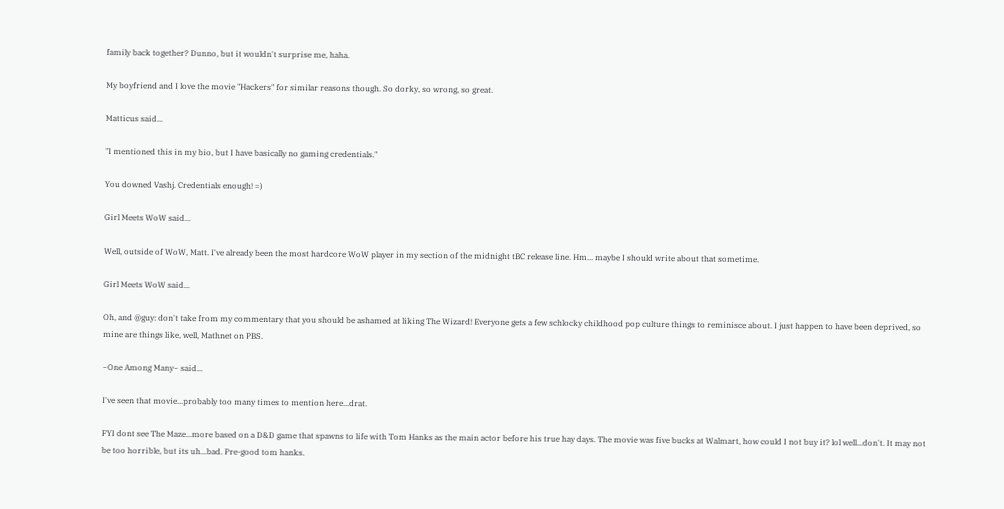family back together? Dunno, but it wouldn't surprise me, haha.

My boyfriend and I love the movie "Hackers" for similar reasons though. So dorky, so wrong, so great.

Matticus said...

"I mentioned this in my bio, but I have basically no gaming credentials."

You downed Vashj. Credentials enough! =)

Girl Meets WoW said...

Well, outside of WoW, Matt. I've already been the most hardcore WoW player in my section of the midnight tBC release line. Hm... maybe I should write about that sometime.

Girl Meets WoW said...

Oh, and @guy: don't take from my commentary that you should be ashamed at liking The Wizard! Everyone gets a few schlocky childhood pop culture things to reminisce about. I just happen to have been deprived, so mine are things like, well, Mathnet on PBS.

~One Among Many~ said...

I've seen that movie...probably too many times to mention here...drat.

FYI dont see The Maze...more based on a D&D game that spawns to life with Tom Hanks as the main actor before his true hay days. The movie was five bucks at Walmart, how could I not buy it? lol well...don't. It may not be too horrible, but its uh...bad. Pre-good tom hanks.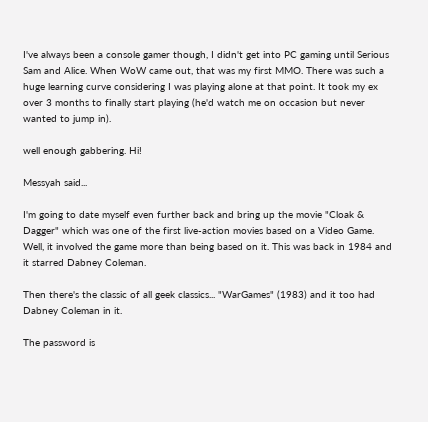I've always been a console gamer though, I didn't get into PC gaming until Serious Sam and Alice. When WoW came out, that was my first MMO. There was such a huge learning curve considering I was playing alone at that point. It took my ex over 3 months to finally start playing (he'd watch me on occasion but never wanted to jump in).

well enough gabbering. Hi!

Messyah said...

I'm going to date myself even further back and bring up the movie "Cloak & Dagger" which was one of the first live-action movies based on a Video Game. Well, it involved the game more than being based on it. This was back in 1984 and it starred Dabney Coleman.

Then there's the classic of all geek classics... "WarGames" (1983) and it too had Dabney Coleman in it.

The password is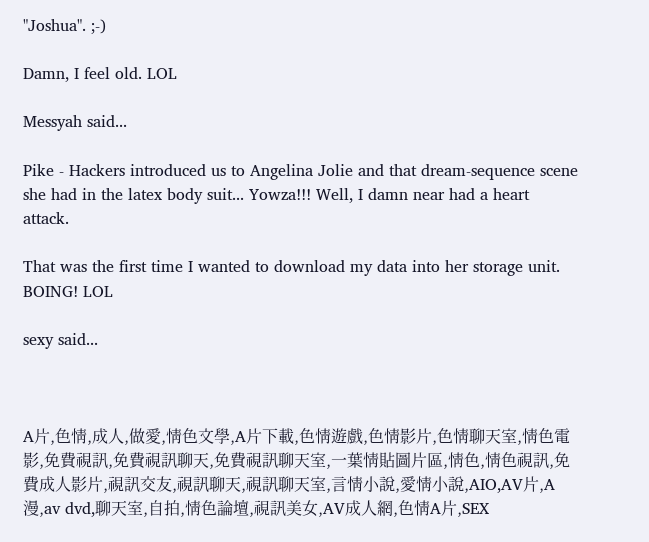"Joshua". ;-)

Damn, I feel old. LOL

Messyah said...

Pike - Hackers introduced us to Angelina Jolie and that dream-sequence scene she had in the latex body suit... Yowza!!! Well, I damn near had a heart attack.

That was the first time I wanted to download my data into her storage unit. BOING! LOL

sexy said...



A片,色情,成人,做愛,情色文學,A片下載,色情遊戲,色情影片,色情聊天室,情色電影,免費視訊,免費視訊聊天,免費視訊聊天室,一葉情貼圖片區,情色,情色視訊,免費成人影片,視訊交友,視訊聊天,視訊聊天室,言情小說,愛情小說,AIO,AV片,A漫,av dvd,聊天室,自拍,情色論壇,視訊美女,AV成人網,色情A片,SEX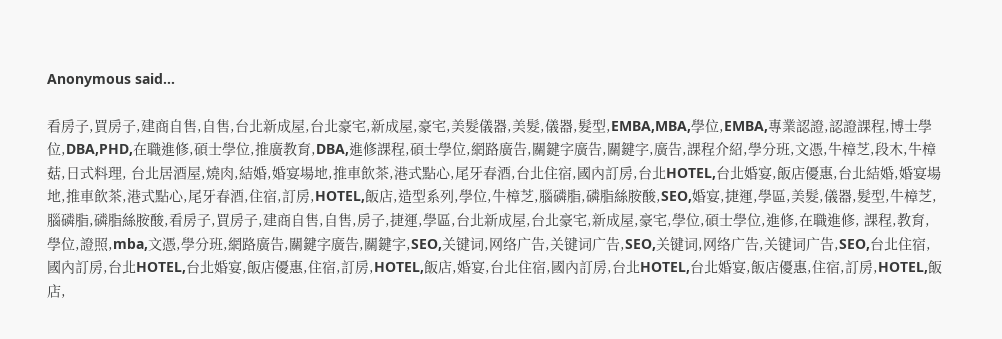Anonymous said...

看房子,買房子,建商自售,自售,台北新成屋,台北豪宅,新成屋,豪宅,美髮儀器,美髮,儀器,髮型,EMBA,MBA,學位,EMBA,專業認證,認證課程,博士學位,DBA,PHD,在職進修,碩士學位,推廣教育,DBA,進修課程,碩士學位,網路廣告,關鍵字廣告,關鍵字,廣告,課程介紹,學分班,文憑,牛樟芝,段木,牛樟菇,日式料理, 台北居酒屋,燒肉,結婚,婚宴場地,推車飲茶,港式點心,尾牙春酒,台北住宿,國內訂房,台北HOTEL,台北婚宴,飯店優惠,台北結婚,婚宴場地,推車飲茶,港式點心,尾牙春酒,住宿,訂房,HOTEL,飯店,造型系列,學位,牛樟芝,腦磷脂,磷脂絲胺酸,SEO,婚宴,捷運,學區,美髮,儀器,髮型,牛樟芝,腦磷脂,磷脂絲胺酸,看房子,買房子,建商自售,自售,房子,捷運,學區,台北新成屋,台北豪宅,新成屋,豪宅,學位,碩士學位,進修,在職進修, 課程,教育,學位,證照,mba,文憑,學分班,網路廣告,關鍵字廣告,關鍵字,SEO,关键词,网络广告,关键词广告,SEO,关键词,网络广告,关键词广告,SEO,台北住宿,國內訂房,台北HOTEL,台北婚宴,飯店優惠,住宿,訂房,HOTEL,飯店,婚宴,台北住宿,國內訂房,台北HOTEL,台北婚宴,飯店優惠,住宿,訂房,HOTEL,飯店,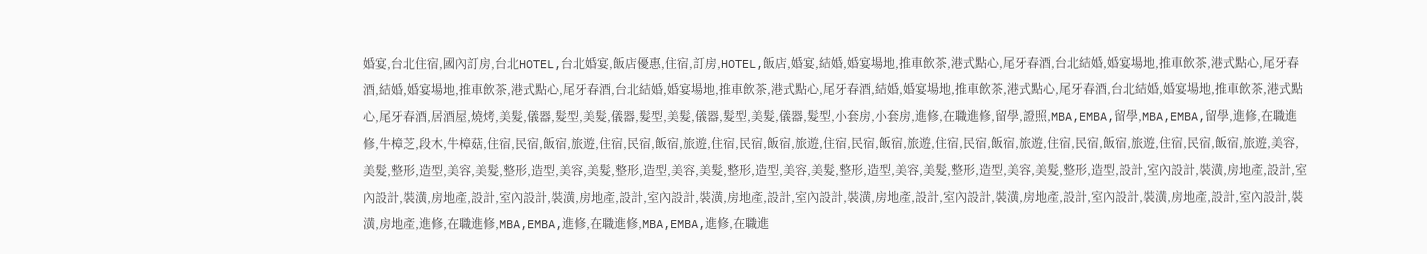婚宴,台北住宿,國內訂房,台北HOTEL,台北婚宴,飯店優惠,住宿,訂房,HOTEL,飯店,婚宴,結婚,婚宴場地,推車飲茶,港式點心,尾牙春酒,台北結婚,婚宴場地,推車飲茶,港式點心,尾牙春酒,結婚,婚宴場地,推車飲茶,港式點心,尾牙春酒,台北結婚,婚宴場地,推車飲茶,港式點心,尾牙春酒,結婚,婚宴場地,推車飲茶,港式點心,尾牙春酒,台北結婚,婚宴場地,推車飲茶,港式點心,尾牙春酒,居酒屋,燒烤,美髮,儀器,髮型,美髮,儀器,髮型,美髮,儀器,髮型,美髮,儀器,髮型,小套房,小套房,進修,在職進修,留學,證照,MBA,EMBA,留學,MBA,EMBA,留學,進修,在職進修,牛樟芝,段木,牛樟菇,住宿,民宿,飯宿,旅遊,住宿,民宿,飯宿,旅遊,住宿,民宿,飯宿,旅遊,住宿,民宿,飯宿,旅遊,住宿,民宿,飯宿,旅遊,住宿,民宿,飯宿,旅遊,住宿,民宿,飯宿,旅遊,美容,美髮,整形,造型,美容,美髮,整形,造型,美容,美髮,整形,造型,美容,美髮,整形,造型,美容,美髮,整形,造型,美容,美髮,整形,造型,美容,美髮,整形,造型,設計,室內設計,裝潢,房地產,設計,室內設計,裝潢,房地產,設計,室內設計,裝潢,房地產,設計,室內設計,裝潢,房地產,設計,室內設計,裝潢,房地產,設計,室內設計,裝潢,房地產,設計,室內設計,裝潢,房地產,設計,室內設計,裝潢,房地產,進修,在職進修,MBA,EMBA,進修,在職進修,MBA,EMBA,進修,在職進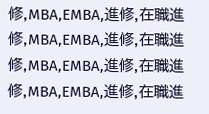修,MBA,EMBA,進修,在職進修,MBA,EMBA,進修,在職進修,MBA,EMBA,進修,在職進修,MBA,EMBA,進修,在職進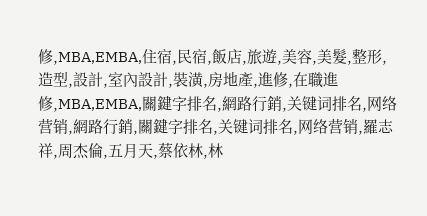修,MBA,EMBA,住宿,民宿,飯店,旅遊,美容,美髮,整形,造型,設計,室內設計,裝潢,房地產,進修,在職進修,MBA,EMBA,關鍵字排名,網路行銷,关键词排名,网络营销,網路行銷,關鍵字排名,关键词排名,网络营销,羅志祥,周杰倫,五月天,蔡依林,林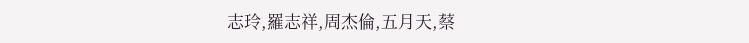志玲,羅志祥,周杰倫,五月天,蔡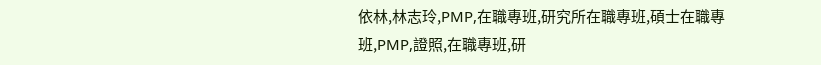依林,林志玲,PMP,在職專班,研究所在職專班,碩士在職專班,PMP,證照,在職專班,研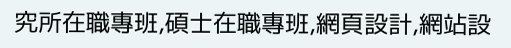究所在職專班,碩士在職專班,網頁設計,網站設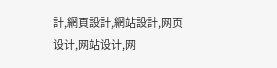計,網頁設計,網站設計,网页设计,网站设计,网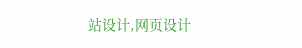站设计,网页设计